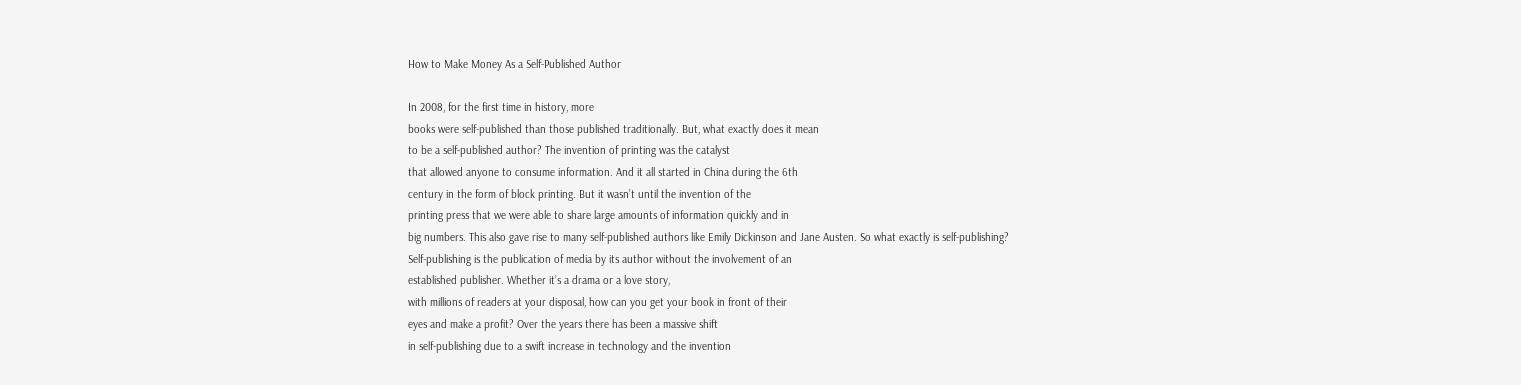How to Make Money As a Self-Published Author

In 2008, for the first time in history, more
books were self-published than those published traditionally. But, what exactly does it mean
to be a self-published author? The invention of printing was the catalyst
that allowed anyone to consume information. And it all started in China during the 6th
century in the form of block printing. But it wasn’t until the invention of the
printing press that we were able to share large amounts of information quickly and in
big numbers. This also gave rise to many self-published authors like Emily Dickinson and Jane Austen. So what exactly is self-publishing?
Self-publishing is the publication of media by its author without the involvement of an
established publisher. Whether it’s a drama or a love story,
with millions of readers at your disposal, how can you get your book in front of their
eyes and make a profit? Over the years there has been a massive shift
in self-publishing due to a swift increase in technology and the invention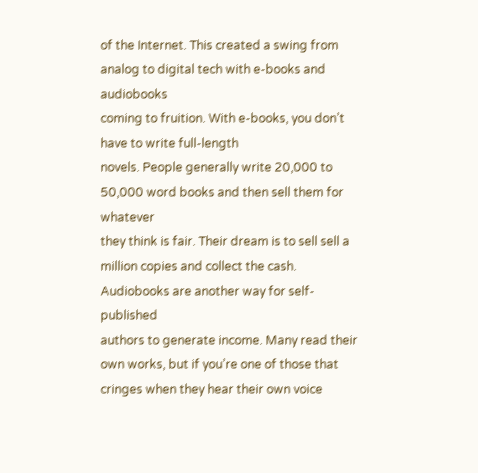of the Internet. This created a swing from analog to digital tech with e-books and audiobooks
coming to fruition. With e-books, you don’t have to write full-length
novels. People generally write 20,000 to 50,000 word books and then sell them for whatever
they think is fair. Their dream is to sell sell a million copies and collect the cash. Audiobooks are another way for self-published
authors to generate income. Many read their own works, but if you’re one of those that
cringes when they hear their own voice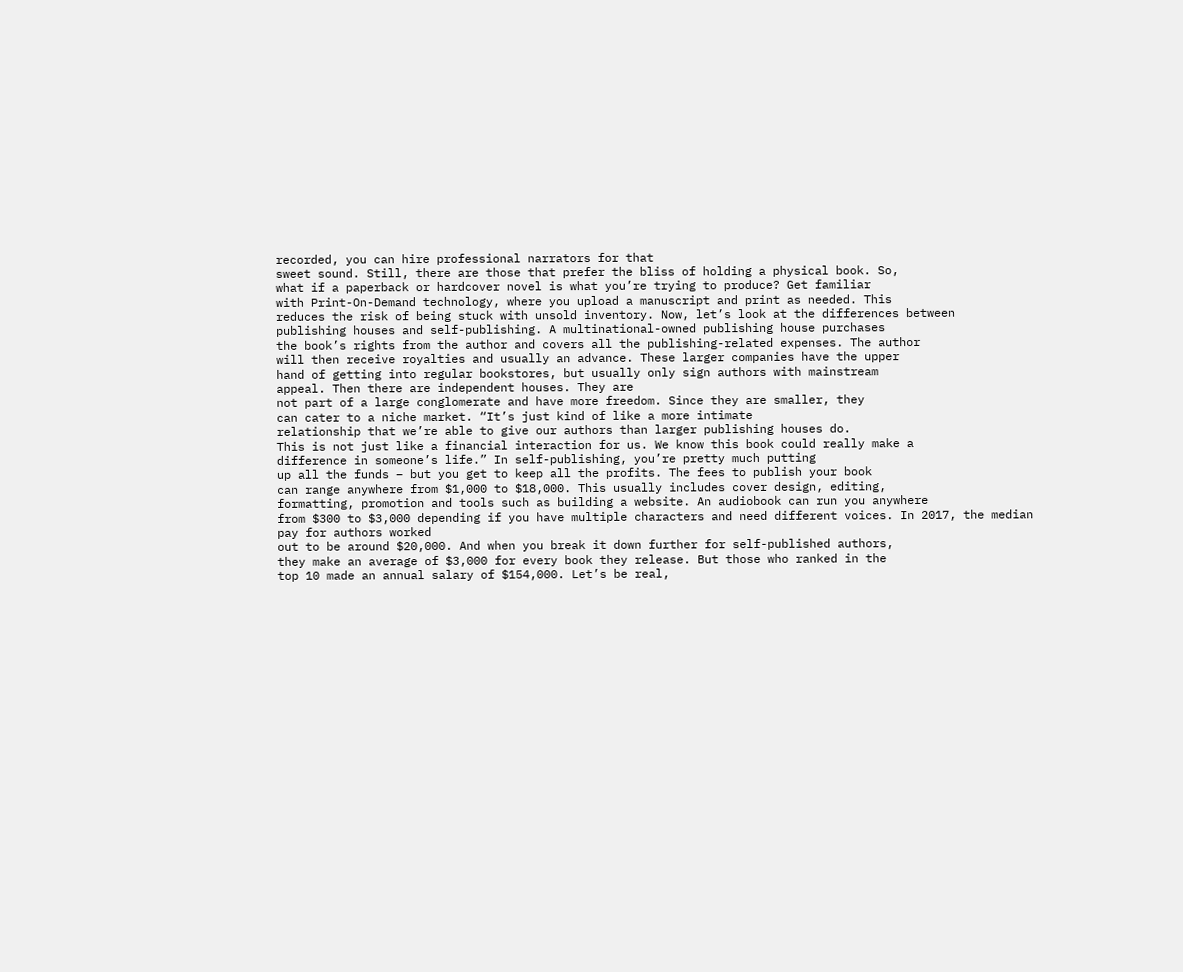recorded, you can hire professional narrators for that
sweet sound. Still, there are those that prefer the bliss of holding a physical book. So,
what if a paperback or hardcover novel is what you’re trying to produce? Get familiar
with Print-On-Demand technology, where you upload a manuscript and print as needed. This
reduces the risk of being stuck with unsold inventory. Now, let’s look at the differences between
publishing houses and self-publishing. A multinational-owned publishing house purchases
the book’s rights from the author and covers all the publishing-related expenses. The author
will then receive royalties and usually an advance. These larger companies have the upper
hand of getting into regular bookstores, but usually only sign authors with mainstream
appeal. Then there are independent houses. They are
not part of a large conglomerate and have more freedom. Since they are smaller, they
can cater to a niche market. “It’s just kind of like a more intimate
relationship that we’re able to give our authors than larger publishing houses do.
This is not just like a financial interaction for us. We know this book could really make a
difference in someone’s life.” In self-publishing, you’re pretty much putting
up all the funds – but you get to keep all the profits. The fees to publish your book
can range anywhere from $1,000 to $18,000. This usually includes cover design, editing,
formatting, promotion and tools such as building a website. An audiobook can run you anywhere
from $300 to $3,000 depending if you have multiple characters and need different voices. In 2017, the median pay for authors worked
out to be around $20,000. And when you break it down further for self-published authors,
they make an average of $3,000 for every book they release. But those who ranked in the
top 10 made an annual salary of $154,000. Let’s be real,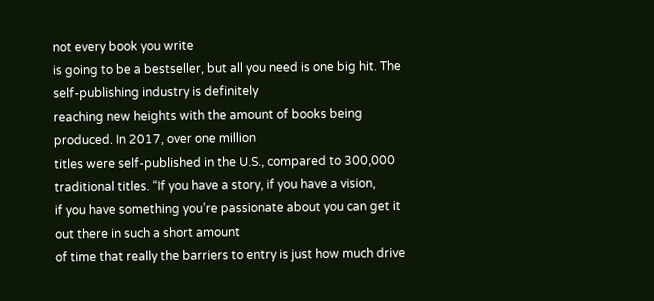not every book you write
is going to be a bestseller, but all you need is one big hit. The self-publishing industry is definitely
reaching new heights with the amount of books being produced. In 2017, over one million
titles were self-published in the U.S., compared to 300,000 traditional titles. “If you have a story, if you have a vision,
if you have something you’re passionate about you can get it out there in such a short amount
of time that really the barriers to entry is just how much drive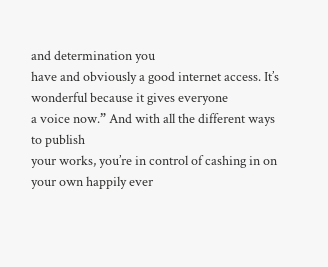and determination you
have and obviously a good internet access. It’s wonderful because it gives everyone
a voice now.” And with all the different ways to publish
your works, you’re in control of cashing in on your own happily ever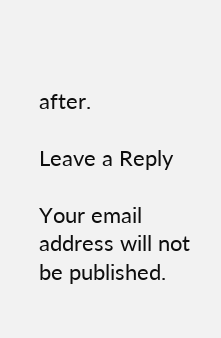after.

Leave a Reply

Your email address will not be published.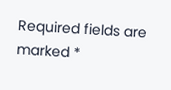Required fields are marked *